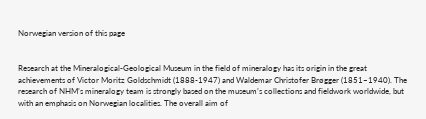Norwegian version of this page


Research at the Mineralogical-Geological Museum in the field of mineralogy has its origin in the great achievements of Victor Moritz Goldschmidt (1888-1947) and Waldemar Christofer Brøgger (1851–1940). The research of NHM’s mineralogy team is strongly based on the museum’s collections and fieldwork worldwide, but with an emphasis on Norwegian localities. The overall aim of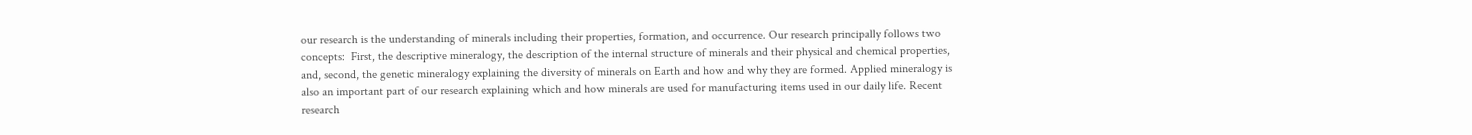our research is the understanding of minerals including their properties, formation, and occurrence. Our research principally follows two concepts:  First, the descriptive mineralogy, the description of the internal structure of minerals and their physical and chemical properties, and, second, the genetic mineralogy explaining the diversity of minerals on Earth and how and why they are formed. Applied mineralogy is also an important part of our research explaining which and how minerals are used for manufacturing items used in our daily life. Recent research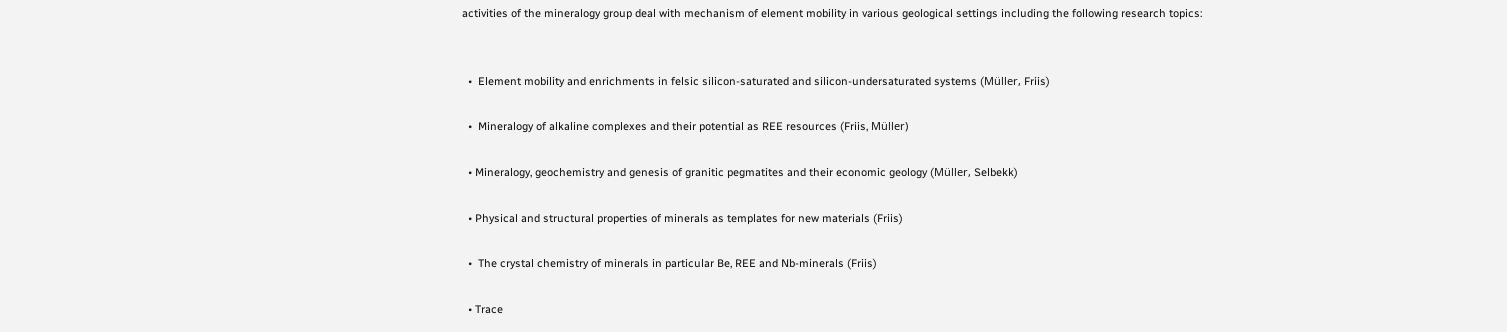activities of the mineralogy group deal with mechanism of element mobility in various geological settings including the following research topics:


  •  Element mobility and enrichments in felsic silicon-saturated and silicon-undersaturated systems (Müller, Friis)

  •  Mineralogy of alkaline complexes and their potential as REE resources (Friis, Müller)

  • Mineralogy, geochemistry and genesis of granitic pegmatites and their economic geology (Müller, Selbekk)

  • Physical and structural properties of minerals as templates for new materials (Friis)

  •  The crystal chemistry of minerals in particular Be, REE and Nb-minerals (Friis)

  • Trace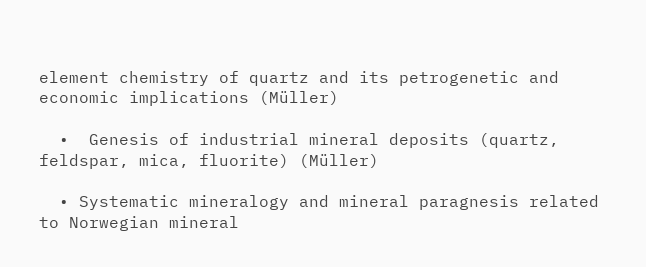element chemistry of quartz and its petrogenetic and economic implications (Müller)

  •  Genesis of industrial mineral deposits (quartz, feldspar, mica, fluorite) (Müller)

  • Systematic mineralogy and mineral paragnesis related to Norwegian mineral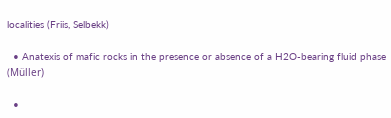localities (Friis, Selbekk)

  • Anatexis of mafic rocks in the presence or absence of a H2O-bearing fluid phase (Müller)

  •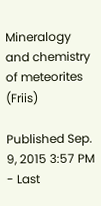Mineralogy and chemistry of meteorites (Friis)

Published Sep. 9, 2015 3:57 PM - Last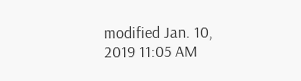modified Jan. 10, 2019 11:05 AM